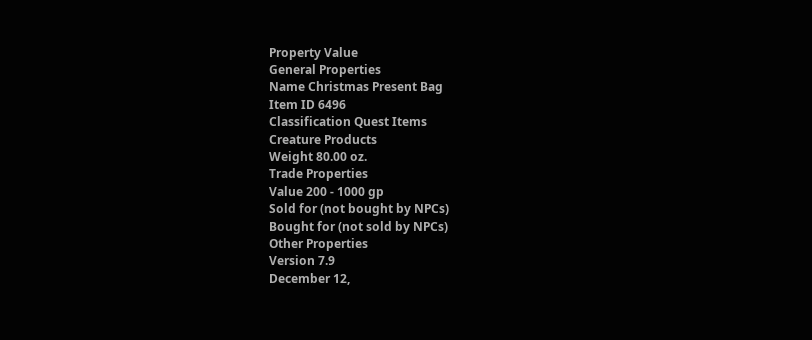Property Value
General Properties
Name Christmas Present Bag
Item ID 6496
Classification Quest Items
Creature Products
Weight 80.00 oz.
Trade Properties
Value 200 - 1000 gp
Sold for (not bought by NPCs)
Bought for (not sold by NPCs)
Other Properties
Version 7.9
December 12,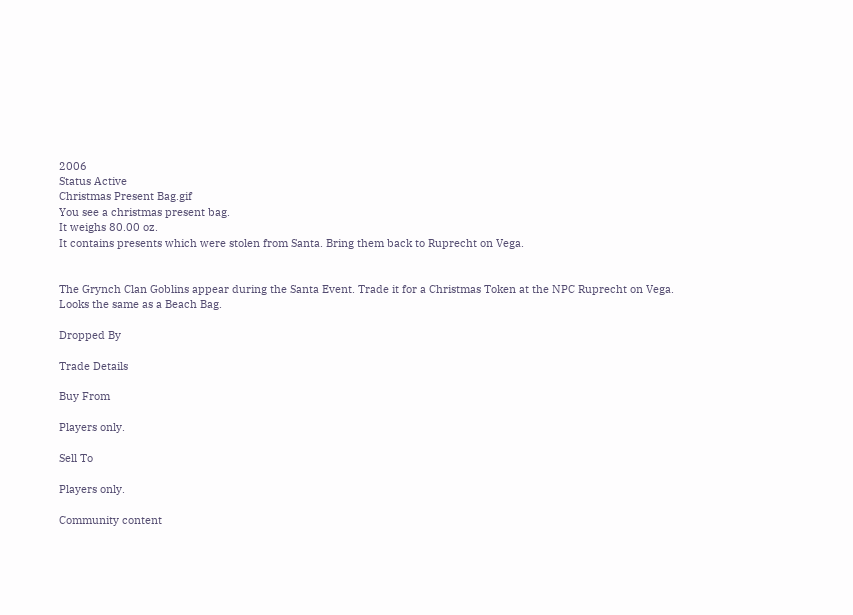2006
Status Active
Christmas Present Bag.gif
You see a christmas present bag.
It weighs 80.00 oz.
It contains presents which were stolen from Santa. Bring them back to Ruprecht on Vega.


The Grynch Clan Goblins appear during the Santa Event. Trade it for a Christmas Token at the NPC Ruprecht on Vega.
Looks the same as a Beach Bag.

Dropped By

Trade Details

Buy From

Players only.

Sell To

Players only.

Community content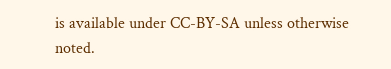is available under CC-BY-SA unless otherwise noted.